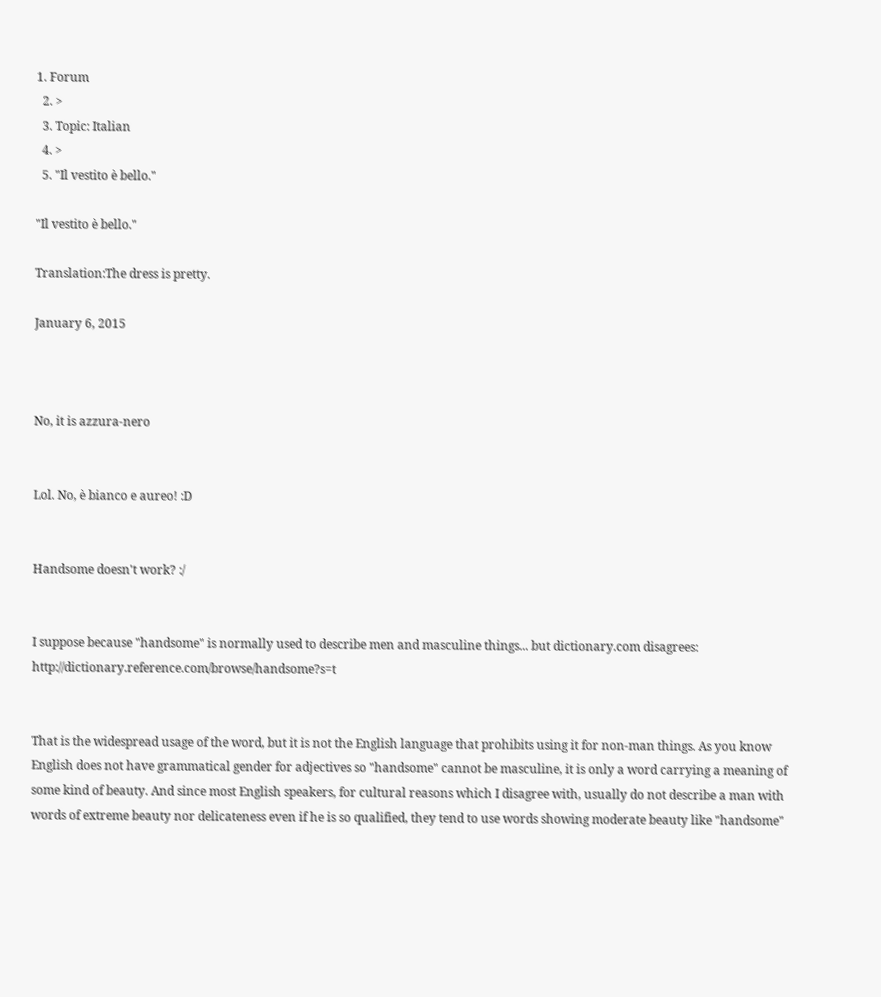1. Forum
  2. >
  3. Topic: Italian
  4. >
  5. "Il vestito è bello."

"Il vestito è bello."

Translation:The dress is pretty.

January 6, 2015



No, it is azzura-nero


Lol. No, è bianco e aureo! :D


Handsome doesn't work? :/


I suppose because "handsome" is normally used to describe men and masculine things... but dictionary.com disagrees: http://dictionary.reference.com/browse/handsome?s=t


That is the widespread usage of the word, but it is not the English language that prohibits using it for non-man things. As you know English does not have grammatical gender for adjectives so "handsome" cannot be masculine, it is only a word carrying a meaning of some kind of beauty. And since most English speakers, for cultural reasons which I disagree with, usually do not describe a man with words of extreme beauty nor delicateness even if he is so qualified, they tend to use words showing moderate beauty like "handsome"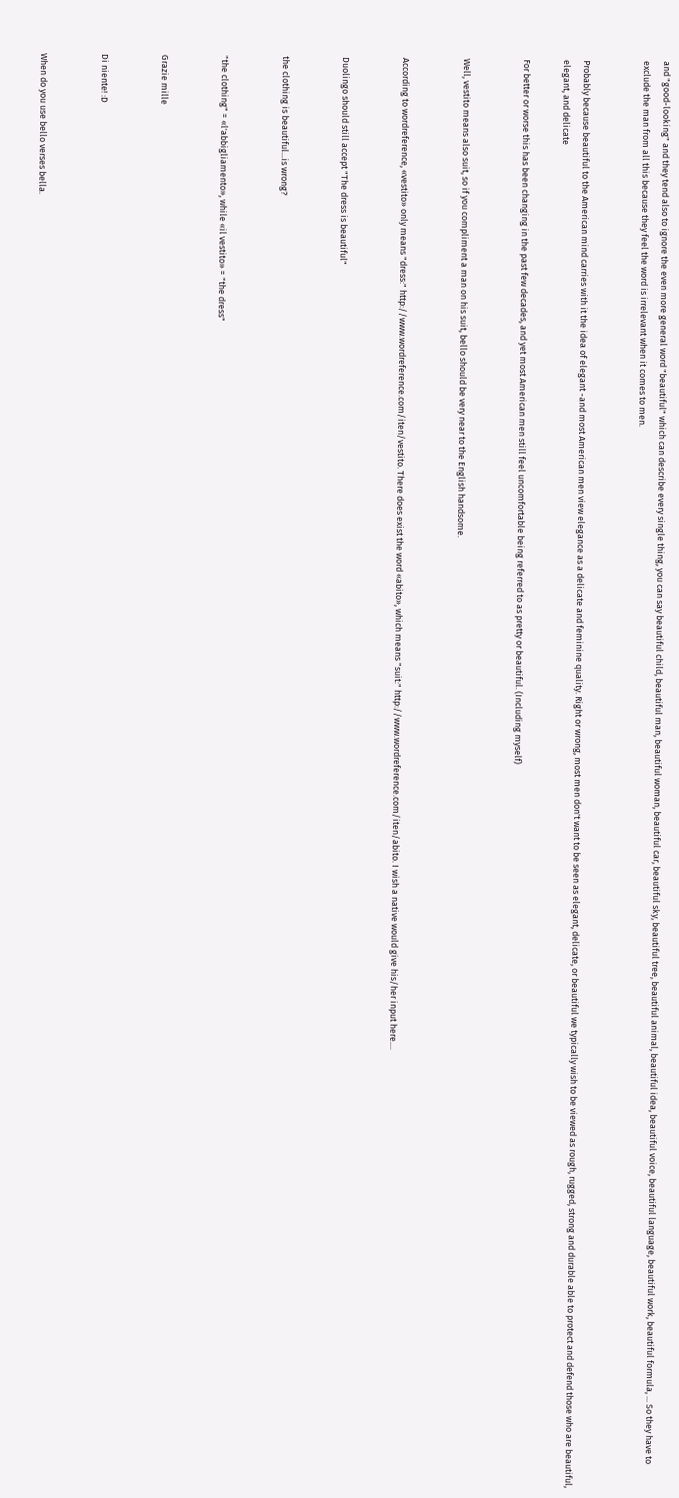and "good-looking" and they tend also to ignore the even more general word "beautiful" which can describe every single thing, you can say beautiful child, beautiful man, beautiful woman, beautiful car, beautiful sky, beautiful tree, beautiful animal, beautiful idea, beautiful voice, beautiful language, beautiful work, beautiful formula, ... So they have to exclude the man from all this because they feel the word is irrelevant when it comes to men.


Probably because beautiful to the American mind carries with it the idea of elegant -and most American men view elegance as a delicate and feminine quality. Right or wrong, most men don't want to be seen as elegant, delicate, or beautiful we typically wish to be viewed as rough, rugged, strong and durable able to protect and defend those who are beautiful, elegant, and delicate

For better or worse this has been changing in the past few decades, and yet most American men still feel uncomfortable being referred to as pretty or beautiful. (Including myself)


Well, vestito means also suit, so if you compliment a man on his suit, bello should be very near to the English handsome.


According to wordreference, «vestito» only means "dress:" http://www.wordreference.com/iten/vestito. There does exist the word «abito», which means "suit:" http://www.wordreference.com/iten/abito. I wish a native would give his/her input here....


Duolingo should still accept "The dress is beautiful"


the clothing is beautiful...is wrong?


"the clothing" = «l'abbigliamento», while «il vestito» = "the dress"


Grazie mille


Di niente! :D


When do you use bello verses bella.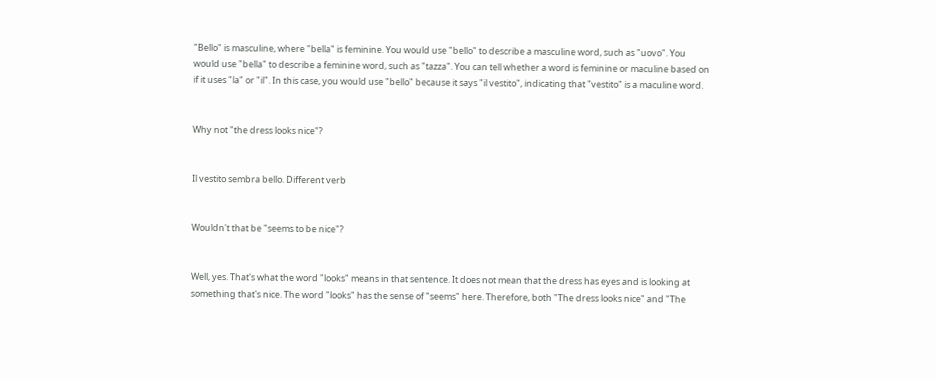"Bello" is masculine, where "bella" is feminine. You would use "bello" to describe a masculine word, such as "uovo". You would use "bella" to describe a feminine word, such as "tazza". You can tell whether a word is feminine or maculine based on if it uses "la" or "il". In this case, you would use "bello" because it says "il vestito", indicating that "vestito" is a maculine word.


Why not "the dress looks nice"?


Il vestito sembra bello. Different verb


Wouldn't that be "seems to be nice"?


Well, yes. That's what the word "looks" means in that sentence. It does not mean that the dress has eyes and is looking at something that's nice. The word "looks" has the sense of "seems" here. Therefore, both "The dress looks nice" and "The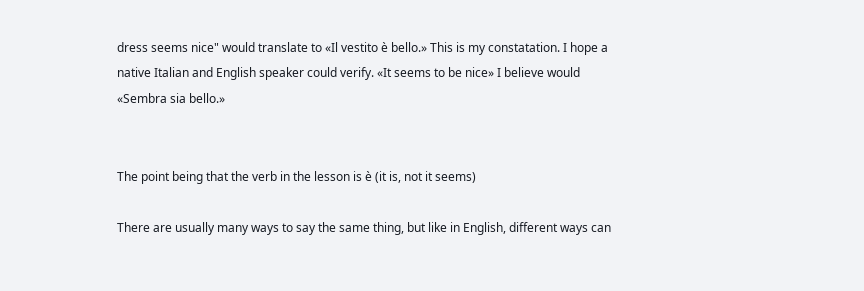dress seems nice" would translate to «Il vestito è bello.» This is my constatation. I hope a native Italian and English speaker could verify. «It seems to be nice» I believe would «Sembra sia bello.»


The point being that the verb in the lesson is è (it is, not it seems)

There are usually many ways to say the same thing, but like in English, different ways can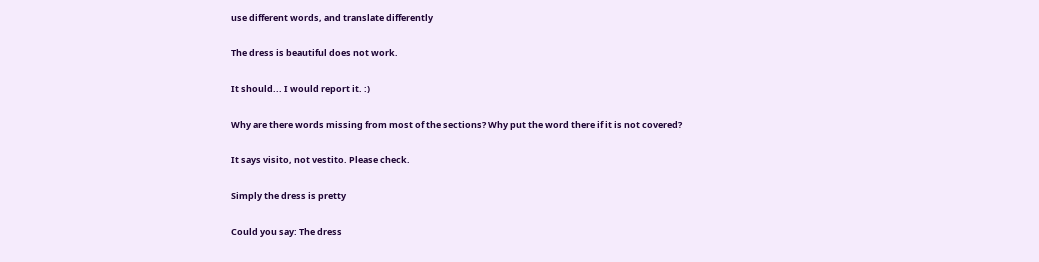use different words, and translate differently


The dress is beautiful does not work.


It should... I would report it. :)


Why are there words missing from most of the sections? Why put the word there if it is not covered?


It says visito, not vestito. Please check.


Simply the dress is pretty


Could you say: The dress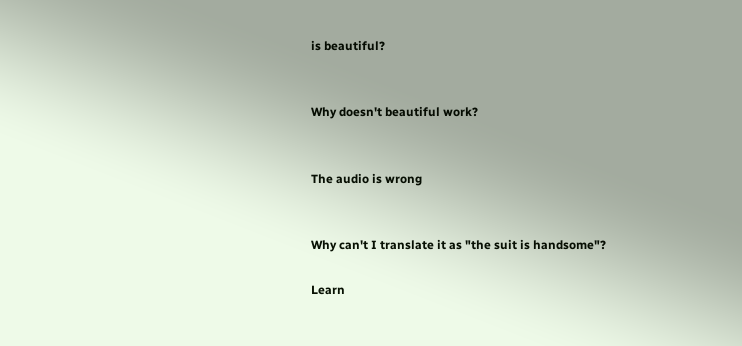is beautiful?


Why doesn't beautiful work?


The audio is wrong


Why can't I translate it as "the suit is handsome"?

Learn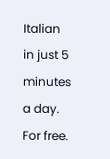Italian in just 5 minutes a day. For free.